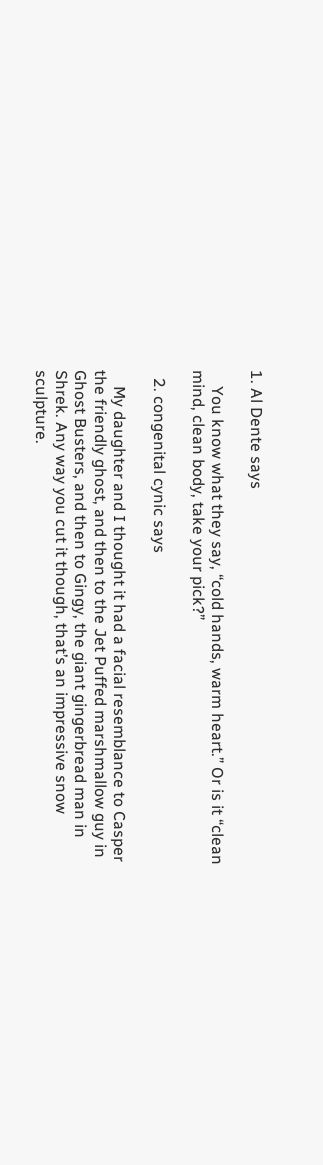1. Al Dente says

    You know what they say, “cold hands, warm heart.” Or is it “clean mind, clean body, take your pick?”

  2. congenital cynic says

    My daughter and I thought it had a facial resemblance to Casper the friendly ghost, and then to the Jet Puffed marshmallow guy in Ghost Busters, and then to Gingy, the giant gingerbread man in Shrek. Any way you cut it though, that’s an impressive snow sculpture.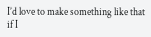I’d love to make something like that if I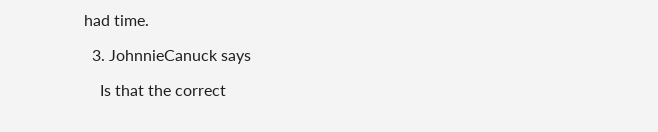had time.

  3. JohnnieCanuck says

    Is that the correct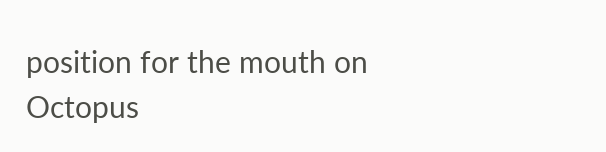position for the mouth on Octopus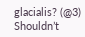glacialis? (@3) Shouldn’t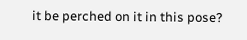it be perched on it in this pose?